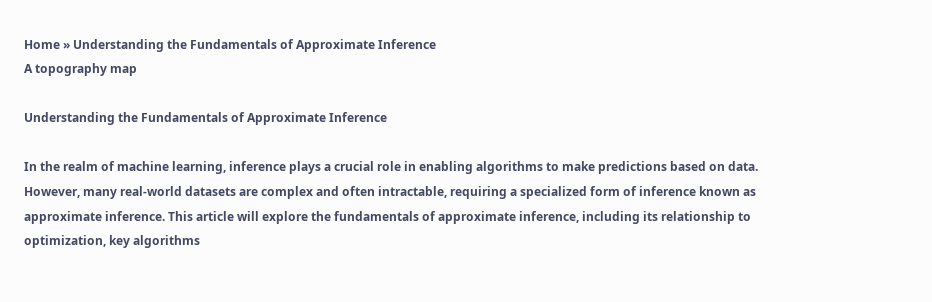Home » Understanding the Fundamentals of Approximate Inference
A topography map

Understanding the Fundamentals of Approximate Inference

In the realm of machine learning, inference plays a crucial role in enabling algorithms to make predictions based on data. However, many real-world datasets are complex and often intractable, requiring a specialized form of inference known as approximate inference. This article will explore the fundamentals of approximate inference, including its relationship to optimization, key algorithms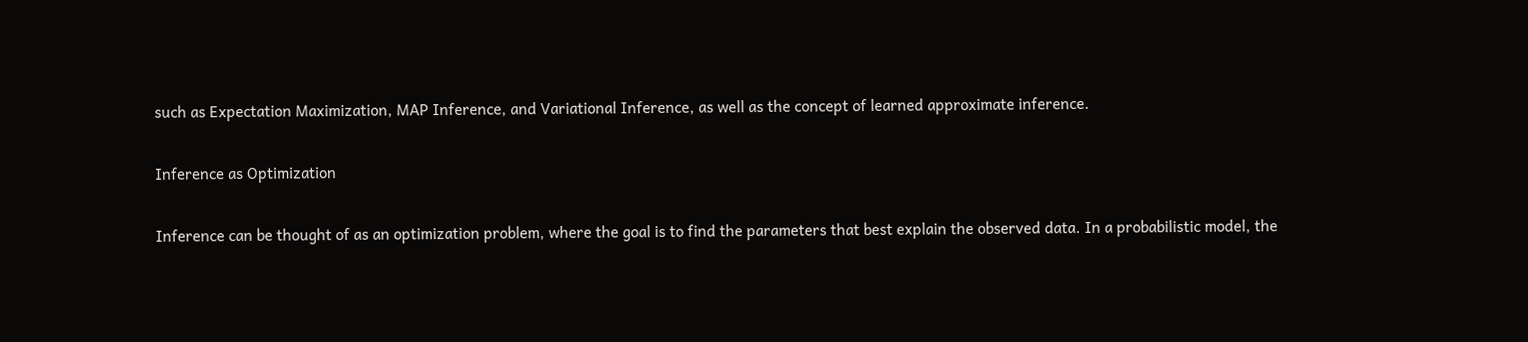such as Expectation Maximization, MAP Inference, and Variational Inference, as well as the concept of learned approximate inference.

Inference as Optimization

Inference can be thought of as an optimization problem, where the goal is to find the parameters that best explain the observed data. In a probabilistic model, the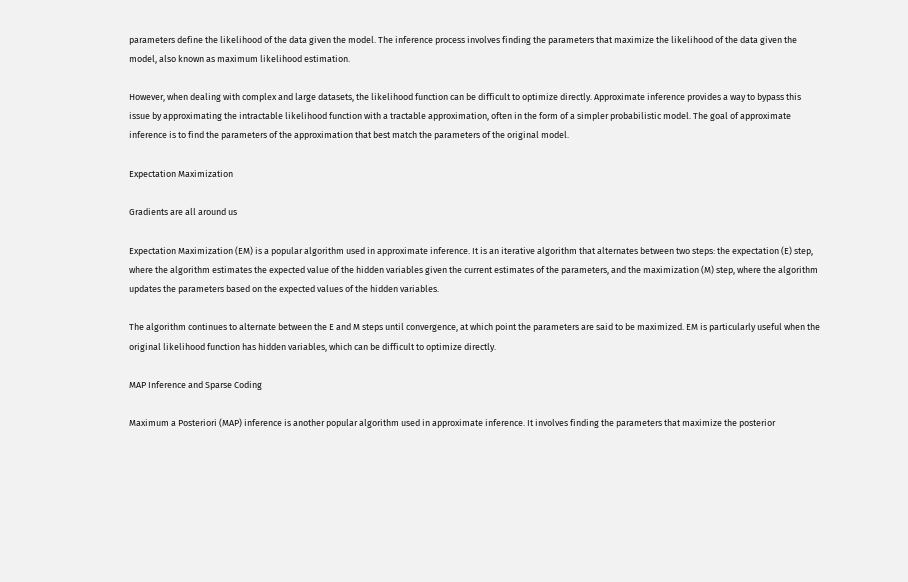parameters define the likelihood of the data given the model. The inference process involves finding the parameters that maximize the likelihood of the data given the model, also known as maximum likelihood estimation.

However, when dealing with complex and large datasets, the likelihood function can be difficult to optimize directly. Approximate inference provides a way to bypass this issue by approximating the intractable likelihood function with a tractable approximation, often in the form of a simpler probabilistic model. The goal of approximate inference is to find the parameters of the approximation that best match the parameters of the original model.

Expectation Maximization

Gradients are all around us

Expectation Maximization (EM) is a popular algorithm used in approximate inference. It is an iterative algorithm that alternates between two steps: the expectation (E) step, where the algorithm estimates the expected value of the hidden variables given the current estimates of the parameters, and the maximization (M) step, where the algorithm updates the parameters based on the expected values of the hidden variables.

The algorithm continues to alternate between the E and M steps until convergence, at which point the parameters are said to be maximized. EM is particularly useful when the original likelihood function has hidden variables, which can be difficult to optimize directly.

MAP Inference and Sparse Coding

Maximum a Posteriori (MAP) inference is another popular algorithm used in approximate inference. It involves finding the parameters that maximize the posterior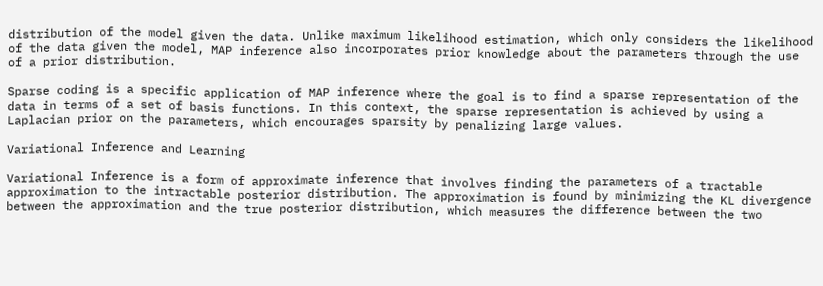distribution of the model given the data. Unlike maximum likelihood estimation, which only considers the likelihood of the data given the model, MAP inference also incorporates prior knowledge about the parameters through the use of a prior distribution.

Sparse coding is a specific application of MAP inference where the goal is to find a sparse representation of the data in terms of a set of basis functions. In this context, the sparse representation is achieved by using a Laplacian prior on the parameters, which encourages sparsity by penalizing large values.

Variational Inference and Learning

Variational Inference is a form of approximate inference that involves finding the parameters of a tractable approximation to the intractable posterior distribution. The approximation is found by minimizing the KL divergence between the approximation and the true posterior distribution, which measures the difference between the two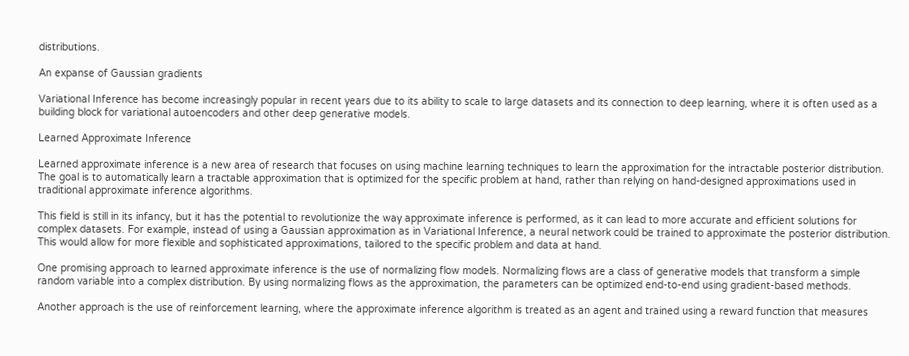distributions.

An expanse of Gaussian gradients

Variational Inference has become increasingly popular in recent years due to its ability to scale to large datasets and its connection to deep learning, where it is often used as a building block for variational autoencoders and other deep generative models.

Learned Approximate Inference

Learned approximate inference is a new area of research that focuses on using machine learning techniques to learn the approximation for the intractable posterior distribution. The goal is to automatically learn a tractable approximation that is optimized for the specific problem at hand, rather than relying on hand-designed approximations used in traditional approximate inference algorithms.

This field is still in its infancy, but it has the potential to revolutionize the way approximate inference is performed, as it can lead to more accurate and efficient solutions for complex datasets. For example, instead of using a Gaussian approximation as in Variational Inference, a neural network could be trained to approximate the posterior distribution. This would allow for more flexible and sophisticated approximations, tailored to the specific problem and data at hand.

One promising approach to learned approximate inference is the use of normalizing flow models. Normalizing flows are a class of generative models that transform a simple random variable into a complex distribution. By using normalizing flows as the approximation, the parameters can be optimized end-to-end using gradient-based methods.

Another approach is the use of reinforcement learning, where the approximate inference algorithm is treated as an agent and trained using a reward function that measures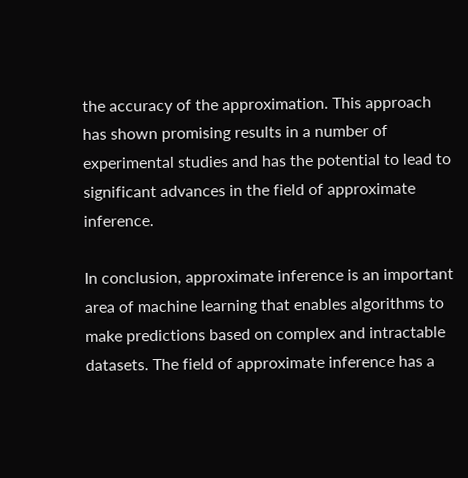the accuracy of the approximation. This approach has shown promising results in a number of experimental studies and has the potential to lead to significant advances in the field of approximate inference.

In conclusion, approximate inference is an important area of machine learning that enables algorithms to make predictions based on complex and intractable datasets. The field of approximate inference has a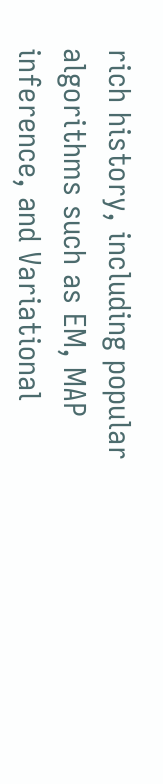rich history, including popular algorithms such as EM, MAP inference, and Variational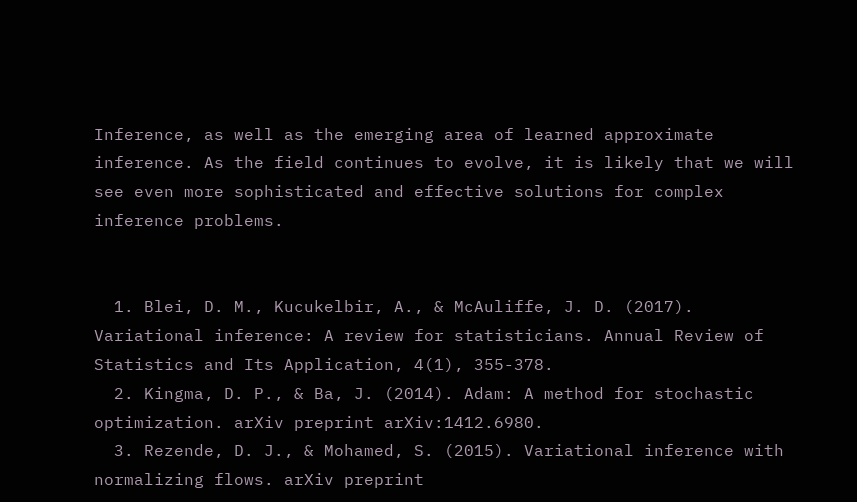Inference, as well as the emerging area of learned approximate inference. As the field continues to evolve, it is likely that we will see even more sophisticated and effective solutions for complex inference problems.


  1. Blei, D. M., Kucukelbir, A., & McAuliffe, J. D. (2017). Variational inference: A review for statisticians. Annual Review of Statistics and Its Application, 4(1), 355-378.
  2. Kingma, D. P., & Ba, J. (2014). Adam: A method for stochastic optimization. arXiv preprint arXiv:1412.6980.
  3. Rezende, D. J., & Mohamed, S. (2015). Variational inference with normalizing flows. arXiv preprint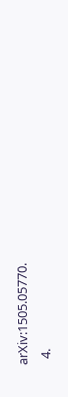arXiv:1505.05770.
  4.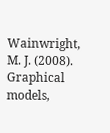Wainwright, M. J. (2008). Graphical models,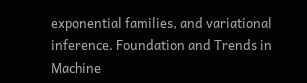exponential families, and variational inference. Foundation and Trends in Machine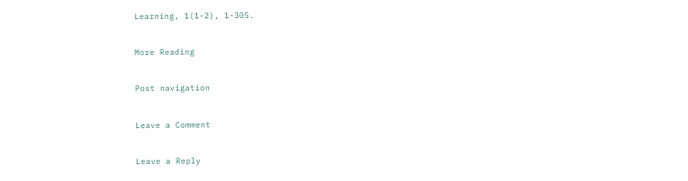Learning, 1(1-2), 1-305.

More Reading

Post navigation

Leave a Comment

Leave a Reply